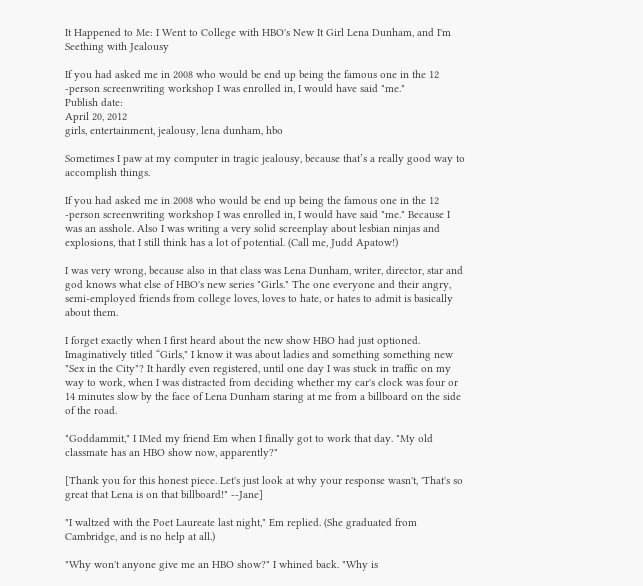It Happened to Me: I Went to College with HBO's New It Girl Lena Dunham, and I'm Seething with Jealousy

If you had asked me in 2008 who would be end up being the famous one in the 12 -person screenwriting workshop I was enrolled in, I would have said "me."
Publish date:
April 20, 2012
girls, entertainment, jealousy, lena dunham, hbo

Sometimes I paw at my computer in tragic jealousy, because that’s a really good way to accomplish things.

If you had asked me in 2008 who would be end up being the famous one in the 12 -person screenwriting workshop I was enrolled in, I would have said "me." Because I was an asshole. Also I was writing a very solid screenplay about lesbian ninjas and explosions, that I still think has a lot of potential. (Call me, Judd Apatow!)

I was very wrong, because also in that class was Lena Dunham, writer, director, star and god knows what else of HBO's new series "Girls." The one everyone and their angry, semi-employed friends from college loves, loves to hate, or hates to admit is basically about them.

I forget exactly when I first heard about the new show HBO had just optioned. Imaginatively titled “Girls," I know it was about ladies and something something new "Sex in the City"? It hardly even registered, until one day I was stuck in traffic on my way to work, when I was distracted from deciding whether my car's clock was four or 14 minutes slow by the face of Lena Dunham staring at me from a billboard on the side of the road.

"Goddammit," I IMed my friend Em when I finally got to work that day. "My old classmate has an HBO show now, apparently?"

[Thank you for this honest piece. Let's just look at why your response wasn't, 'That's so great that Lena is on that billboard!" --Jane]

"I waltzed with the Poet Laureate last night," Em replied. (She graduated from Cambridge, and is no help at all.)

"Why won't anyone give me an HBO show?" I whined back. "Why is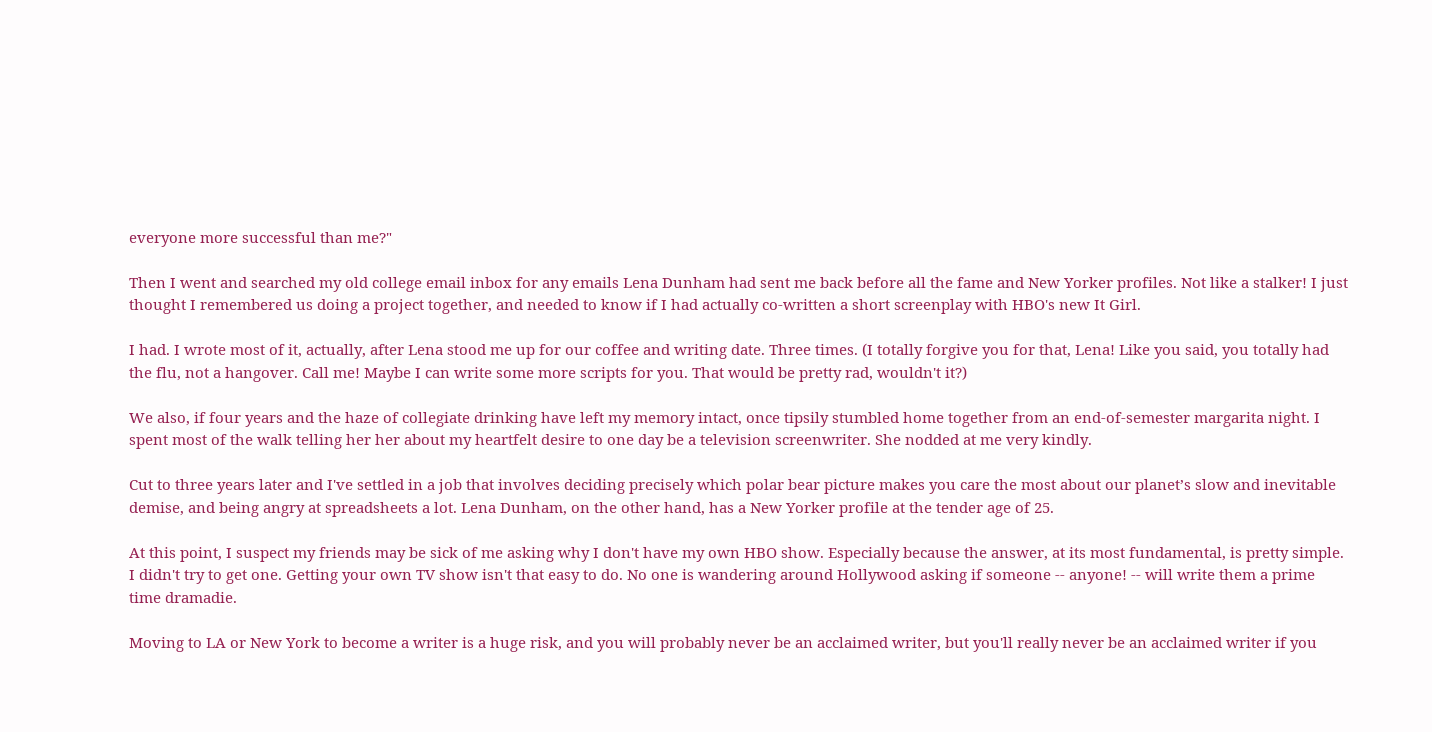everyone more successful than me?"

Then I went and searched my old college email inbox for any emails Lena Dunham had sent me back before all the fame and New Yorker profiles. Not like a stalker! I just thought I remembered us doing a project together, and needed to know if I had actually co-written a short screenplay with HBO's new It Girl.

I had. I wrote most of it, actually, after Lena stood me up for our coffee and writing date. Three times. (I totally forgive you for that, Lena! Like you said, you totally had the flu, not a hangover. Call me! Maybe I can write some more scripts for you. That would be pretty rad, wouldn't it?)

We also, if four years and the haze of collegiate drinking have left my memory intact, once tipsily stumbled home together from an end-of-semester margarita night. I spent most of the walk telling her her about my heartfelt desire to one day be a television screenwriter. She nodded at me very kindly.

Cut to three years later and I've settled in a job that involves deciding precisely which polar bear picture makes you care the most about our planet’s slow and inevitable demise, and being angry at spreadsheets a lot. Lena Dunham, on the other hand, has a New Yorker profile at the tender age of 25.

At this point, I suspect my friends may be sick of me asking why I don't have my own HBO show. Especially because the answer, at its most fundamental, is pretty simple. I didn't try to get one. Getting your own TV show isn't that easy to do. No one is wandering around Hollywood asking if someone -- anyone! -- will write them a prime time dramadie.

Moving to LA or New York to become a writer is a huge risk, and you will probably never be an acclaimed writer, but you'll really never be an acclaimed writer if you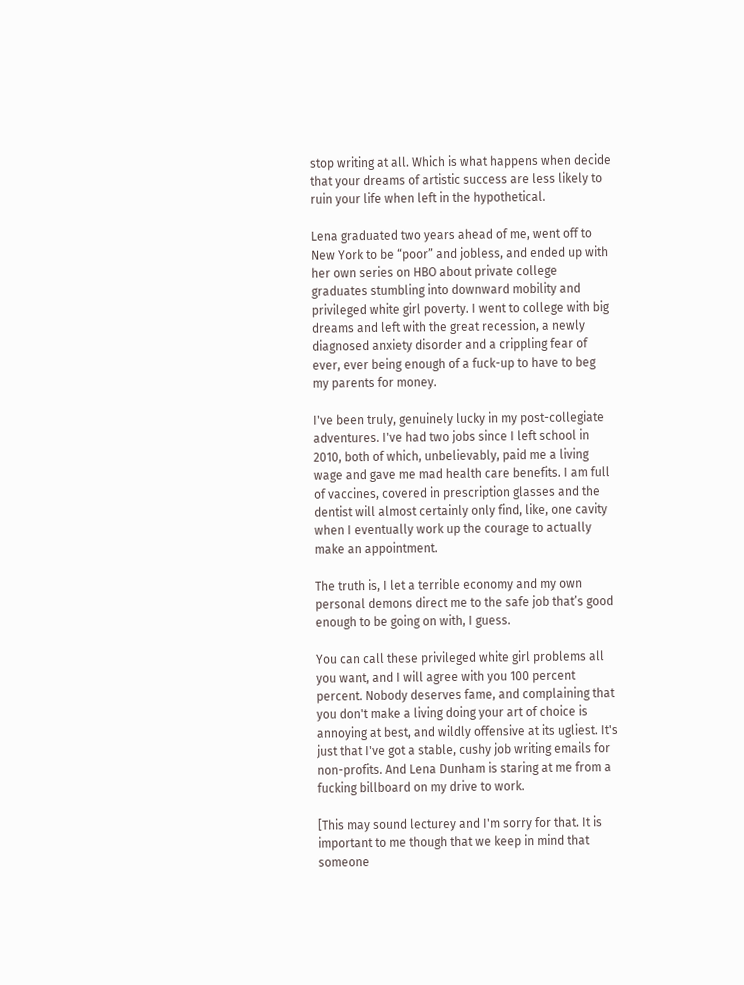stop writing at all. Which is what happens when decide that your dreams of artistic success are less likely to ruin your life when left in the hypothetical.

Lena graduated two years ahead of me, went off to New York to be “poor” and jobless, and ended up with her own series on HBO about private college graduates stumbling into downward mobility and privileged white girl poverty. I went to college with big dreams and left with the great recession, a newly diagnosed anxiety disorder and a crippling fear of ever, ever being enough of a fuck-up to have to beg my parents for money.

I've been truly, genuinely lucky in my post-collegiate adventures. I've had two jobs since I left school in 2010, both of which, unbelievably, paid me a living wage and gave me mad health care benefits. I am full of vaccines, covered in prescription glasses and the dentist will almost certainly only find, like, one cavity when I eventually work up the courage to actually make an appointment.

The truth is, I let a terrible economy and my own personal demons direct me to the safe job that’s good enough to be going on with, I guess.

You can call these privileged white girl problems all you want, and I will agree with you 100 percent percent. Nobody deserves fame, and complaining that you don't make a living doing your art of choice is annoying at best, and wildly offensive at its ugliest. It's just that I've got a stable, cushy job writing emails for non-profits. And Lena Dunham is staring at me from a fucking billboard on my drive to work.

[This may sound lecturey and I'm sorry for that. It is important to me though that we keep in mind that someone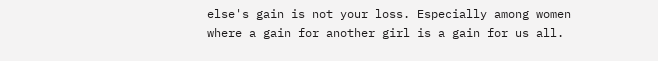else's gain is not your loss. Especially among women where a gain for another girl is a gain for us all.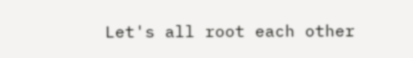Let's all root each other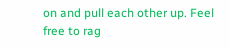on and pull each other up. Feel free to rag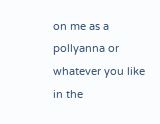on me as a pollyanna or whatever you like in the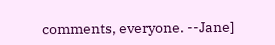comments, everyone. --Jane]